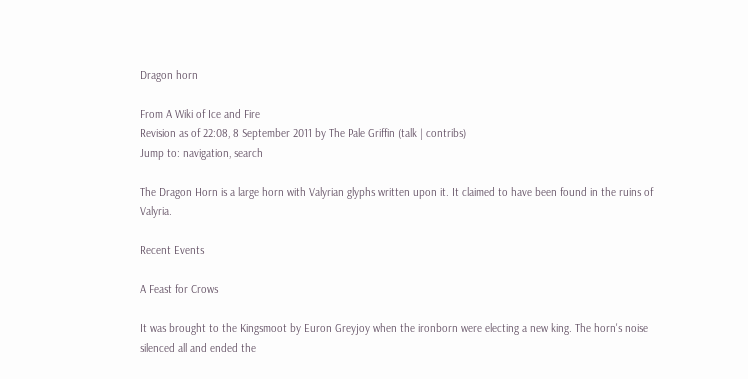Dragon horn

From A Wiki of Ice and Fire
Revision as of 22:08, 8 September 2011 by The Pale Griffin (talk | contribs)
Jump to: navigation, search

The Dragon Horn is a large horn with Valyrian glyphs written upon it. It claimed to have been found in the ruins of Valyria.

Recent Events

A Feast for Crows

It was brought to the Kingsmoot by Euron Greyjoy when the ironborn were electing a new king. The horn's noise silenced all and ended the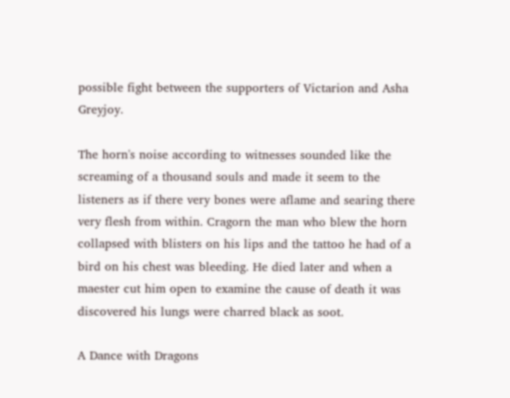possible fight between the supporters of Victarion and Asha Greyjoy.

The horn's noise according to witnesses sounded like the screaming of a thousand souls and made it seem to the listeners as if there very bones were aflame and searing there very flesh from within. Cragorn the man who blew the horn collapsed with blisters on his lips and the tattoo he had of a bird on his chest was bleeding. He died later and when a maester cut him open to examine the cause of death it was discovered his lungs were charred black as soot.

A Dance with Dragons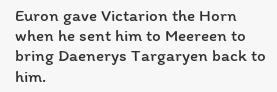Euron gave Victarion the Horn when he sent him to Meereen to bring Daenerys Targaryen back to him.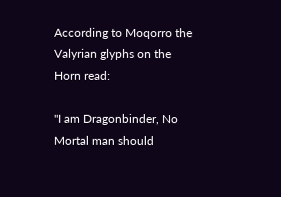According to Moqorro the Valyrian glyphs on the Horn read:

"I am Dragonbinder, No Mortal man should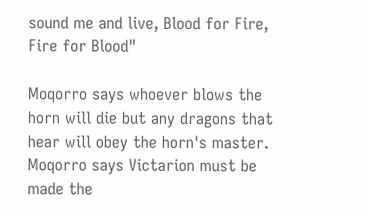sound me and live, Blood for Fire, Fire for Blood"

Moqorro says whoever blows the horn will die but any dragons that hear will obey the horn's master. Moqorro says Victarion must be made the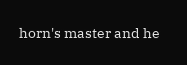horn's master and he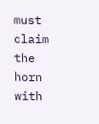must claim the horn with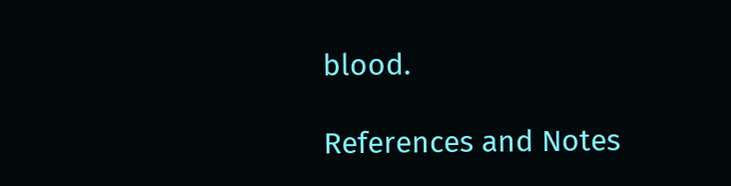blood.

References and Notes